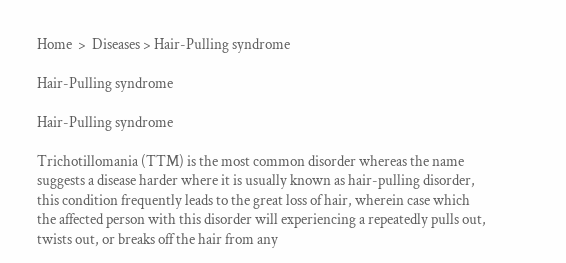Home  >  Diseases > Hair-Pulling syndrome

Hair-Pulling syndrome

Hair-Pulling syndrome

Trichotillomania (TTM) is the most common disorder whereas the name suggests a disease harder where it is usually known as hair-pulling disorder, this condition frequently leads to the great loss of hair, wherein case which the affected person with this disorder will experiencing a repeatedly pulls out, twists out, or breaks off the hair from any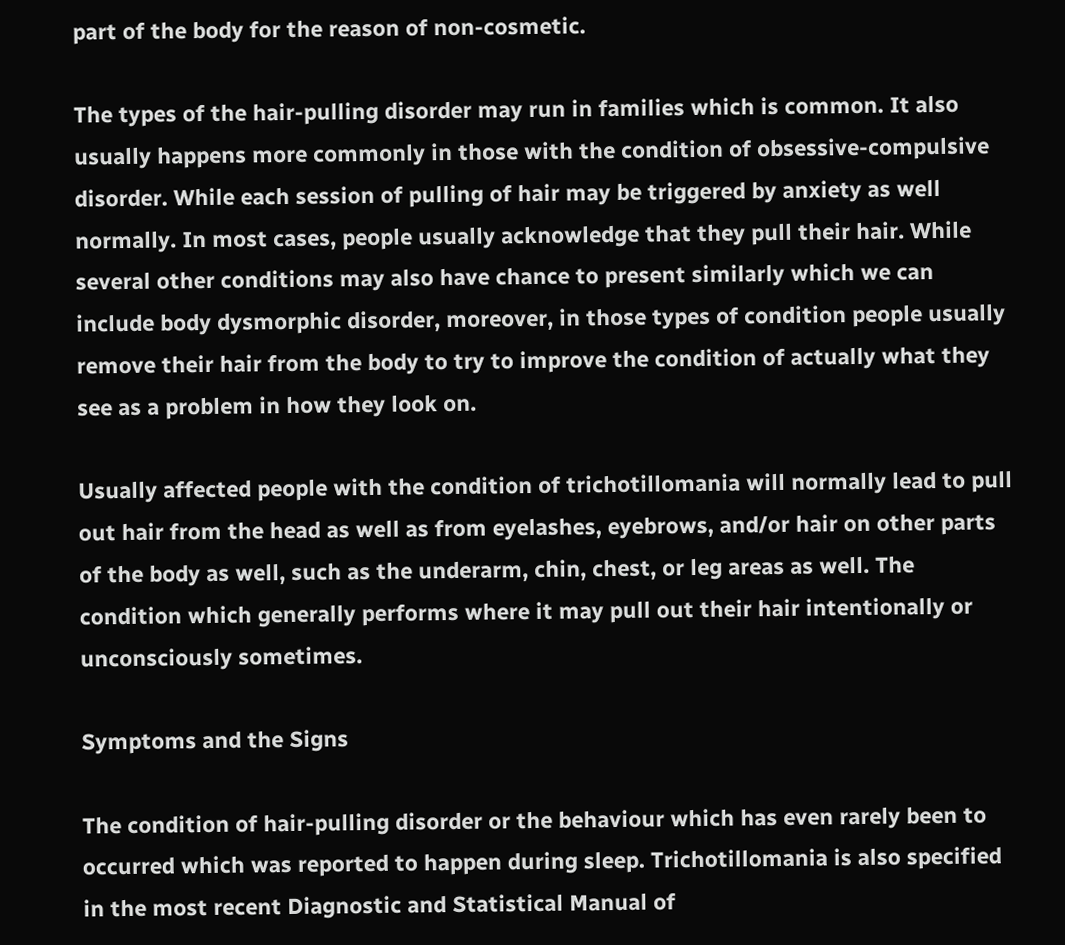part of the body for the reason of non-cosmetic.

The types of the hair-pulling disorder may run in families which is common. It also usually happens more commonly in those with the condition of obsessive-compulsive disorder. While each session of pulling of hair may be triggered by anxiety as well normally. In most cases, people usually acknowledge that they pull their hair. While several other conditions may also have chance to present similarly which we can include body dysmorphic disorder, moreover, in those types of condition people usually remove their hair from the body to try to improve the condition of actually what they see as a problem in how they look on.

Usually affected people with the condition of trichotillomania will normally lead to pull out hair from the head as well as from eyelashes, eyebrows, and/or hair on other parts of the body as well, such as the underarm, chin, chest, or leg areas as well. The condition which generally performs where it may pull out their hair intentionally or unconsciously sometimes.

Symptoms and the Signs

The condition of hair-pulling disorder or the behaviour which has even rarely been to occurred which was reported to happen during sleep. Trichotillomania is also specified in the most recent Diagnostic and Statistical Manual of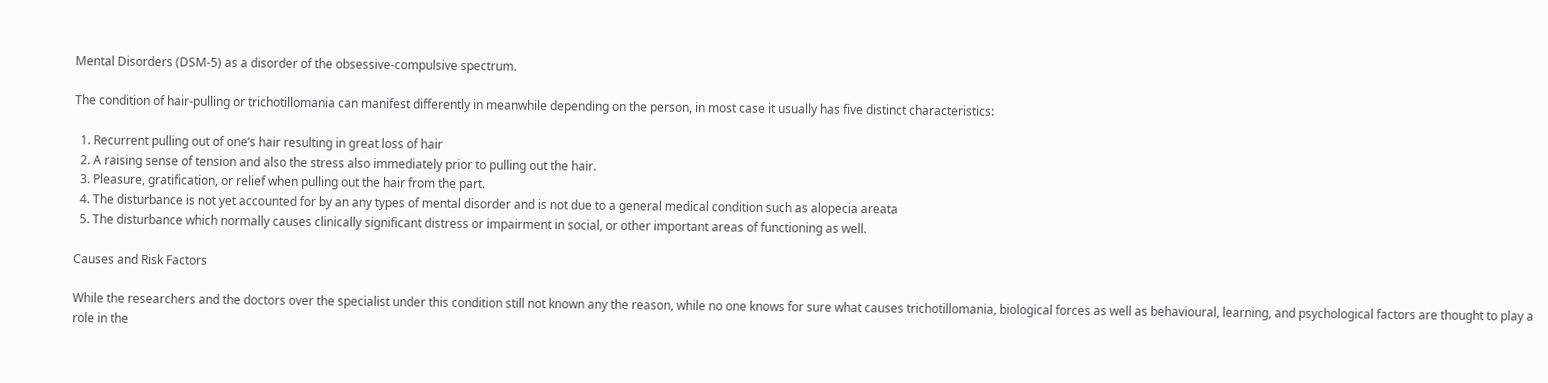Mental Disorders (DSM-5) as a disorder of the obsessive-compulsive spectrum.

The condition of hair-pulling or trichotillomania can manifest differently in meanwhile depending on the person, in most case it usually has five distinct characteristics:

  1. Recurrent pulling out of one’s hair resulting in great loss of hair
  2. A raising sense of tension and also the stress also immediately prior to pulling out the hair.
  3. Pleasure, gratification, or relief when pulling out the hair from the part.
  4. The disturbance is not yet accounted for by an any types of mental disorder and is not due to a general medical condition such as alopecia areata
  5. The disturbance which normally causes clinically significant distress or impairment in social, or other important areas of functioning as well.

Causes and Risk Factors

While the researchers and the doctors over the specialist under this condition still not known any the reason, while no one knows for sure what causes trichotillomania, biological forces as well as behavioural, learning, and psychological factors are thought to play a role in the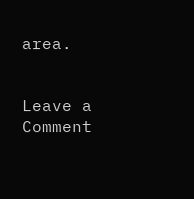area.


Leave a Comment